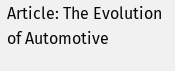Article: The Evolution of Automotive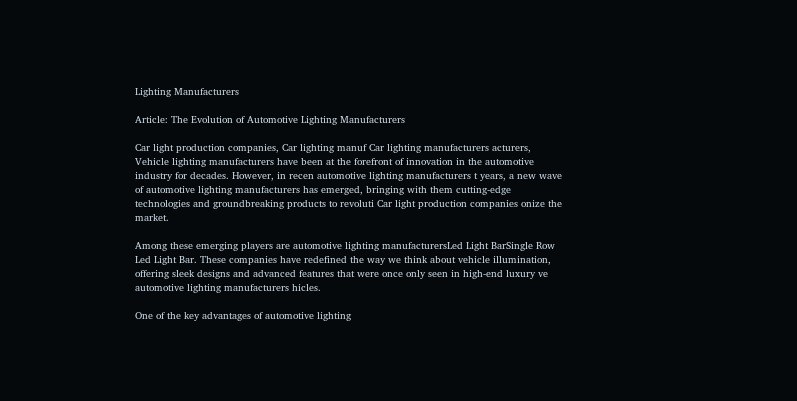Lighting Manufacturers

Article: The Evolution of Automotive Lighting Manufacturers

Car light production companies, Car lighting manuf Car lighting manufacturers acturers, Vehicle lighting manufacturers have been at the forefront of innovation in the automotive industry for decades. However, in recen automotive lighting manufacturers t years, a new wave of automotive lighting manufacturers has emerged, bringing with them cutting-edge technologies and groundbreaking products to revoluti Car light production companies onize the market.

Among these emerging players are automotive lighting manufacturersLed Light BarSingle Row Led Light Bar. These companies have redefined the way we think about vehicle illumination, offering sleek designs and advanced features that were once only seen in high-end luxury ve automotive lighting manufacturers hicles.

One of the key advantages of automotive lighting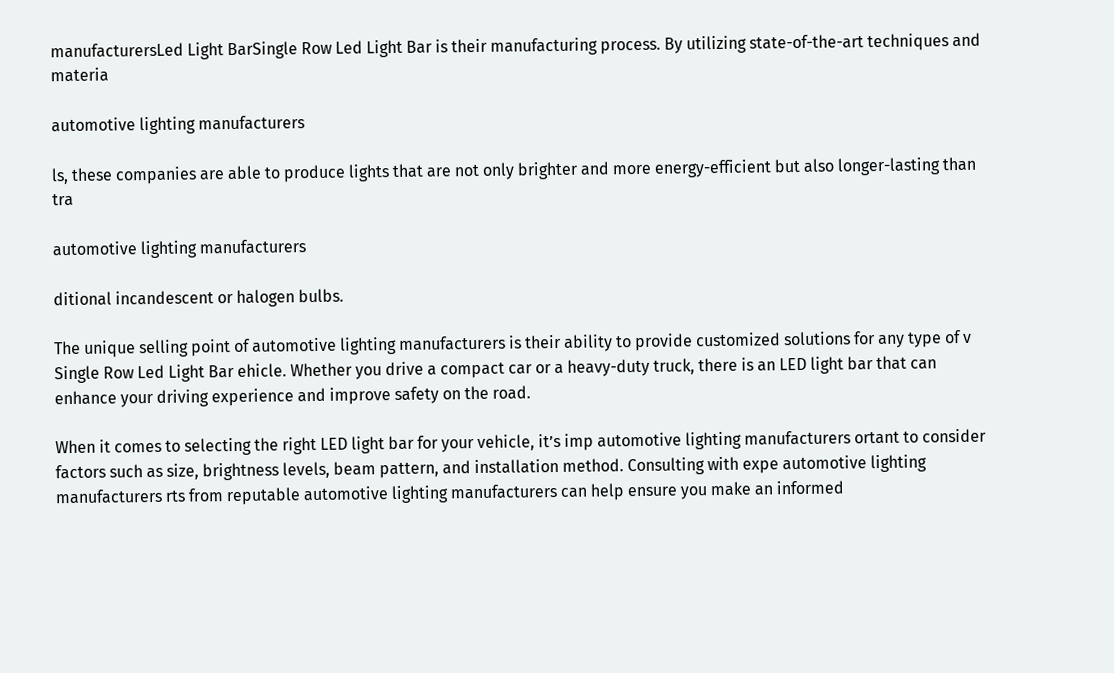manufacturersLed Light BarSingle Row Led Light Bar is their manufacturing process. By utilizing state-of-the-art techniques and materia

automotive lighting manufacturers

ls, these companies are able to produce lights that are not only brighter and more energy-efficient but also longer-lasting than tra

automotive lighting manufacturers

ditional incandescent or halogen bulbs.

The unique selling point of automotive lighting manufacturers is their ability to provide customized solutions for any type of v Single Row Led Light Bar ehicle. Whether you drive a compact car or a heavy-duty truck, there is an LED light bar that can enhance your driving experience and improve safety on the road.

When it comes to selecting the right LED light bar for your vehicle, it’s imp automotive lighting manufacturers ortant to consider factors such as size, brightness levels, beam pattern, and installation method. Consulting with expe automotive lighting manufacturers rts from reputable automotive lighting manufacturers can help ensure you make an informed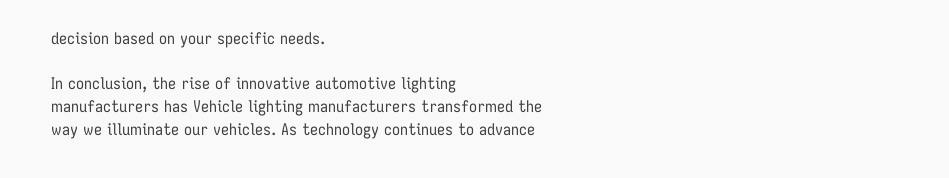decision based on your specific needs.

In conclusion, the rise of innovative automotive lighting manufacturers has Vehicle lighting manufacturers transformed the way we illuminate our vehicles. As technology continues to advance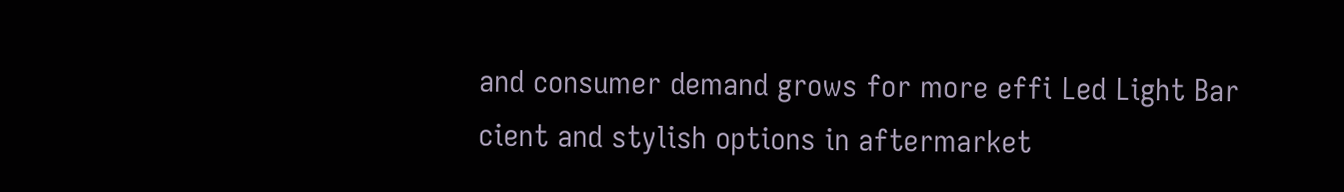and consumer demand grows for more effi Led Light Bar cient and stylish options in aftermarket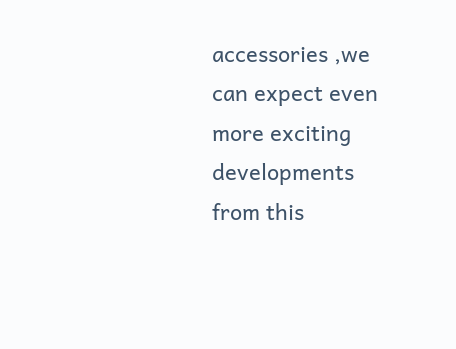accessories ,we can expect even more exciting developments from this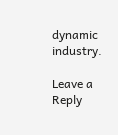dynamic industry.

Leave a Reply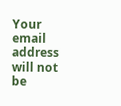Your email address will not be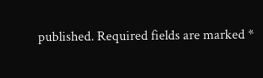published. Required fields are marked *